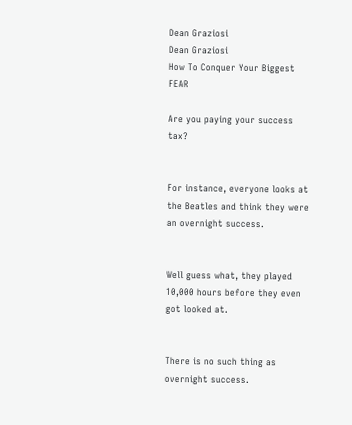Dean Graziosi
Dean Graziosi
How To Conquer Your Biggest FEAR

Are you paying your success tax?


For instance, everyone looks at the Beatles and think they were an overnight success.


Well guess what, they played 10,000 hours before they even got looked at.


There is no such thing as overnight success.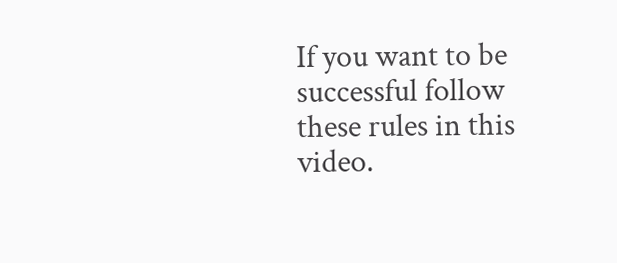If you want to be successful follow these rules in this video.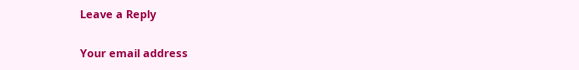Leave a Reply

Your email address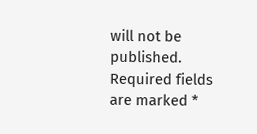will not be published. Required fields are marked *